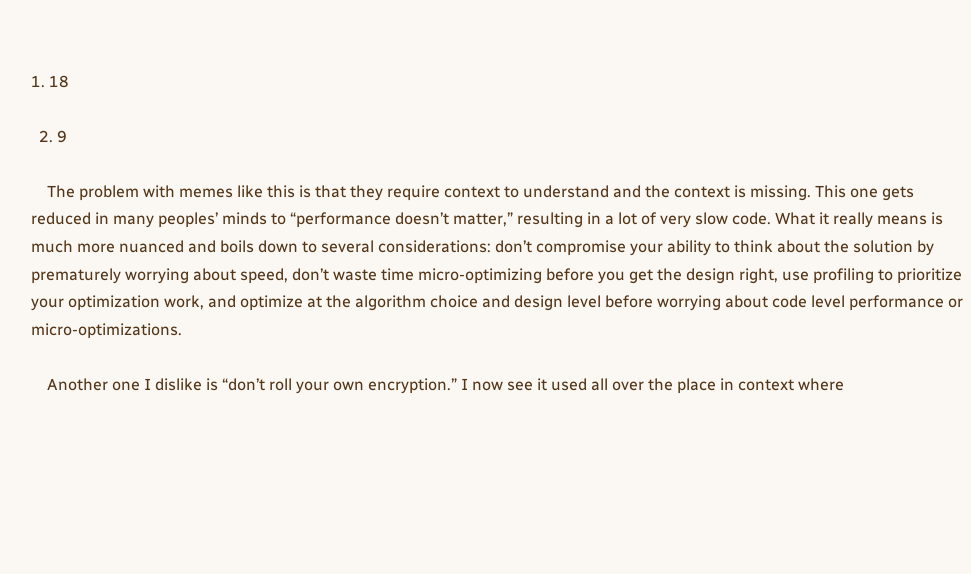1. 18

  2. 9

    The problem with memes like this is that they require context to understand and the context is missing. This one gets reduced in many peoples’ minds to “performance doesn’t matter,” resulting in a lot of very slow code. What it really means is much more nuanced and boils down to several considerations: don’t compromise your ability to think about the solution by prematurely worrying about speed, don’t waste time micro-optimizing before you get the design right, use profiling to prioritize your optimization work, and optimize at the algorithm choice and design level before worrying about code level performance or micro-optimizations.

    Another one I dislike is “don’t roll your own encryption.” I now see it used all over the place in context where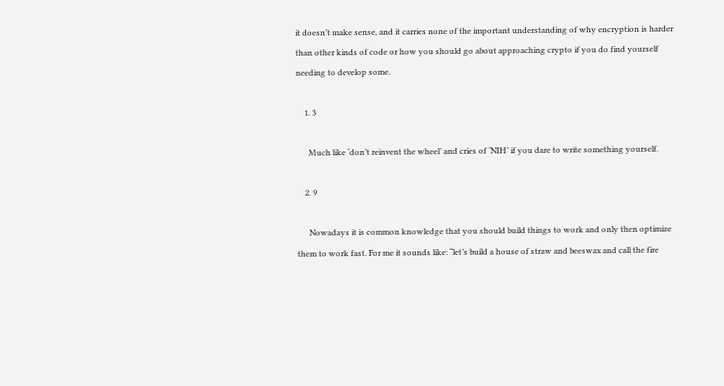it doesn’t make sense, and it carries none of the important understanding of why encryption is harder than other kinds of code or how you should go about approaching crypto if you do find yourself needing to develop some.

    1. 3

      Much like ‘don’t reinvent the wheel’ and cries of ‘NIH’ if you dare to write something yourself.

    2. 9

      Nowadays it is common knowledge that you should build things to work and only then optimize them to work fast. For me it sounds like: “let’s build a house of straw and beeswax and call the fire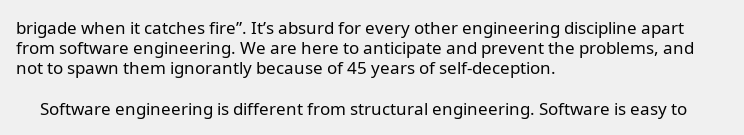brigade when it catches fire”. It’s absurd for every other engineering discipline apart from software engineering. We are here to anticipate and prevent the problems, and not to spawn them ignorantly because of 45 years of self-deception.

      Software engineering is different from structural engineering. Software is easy to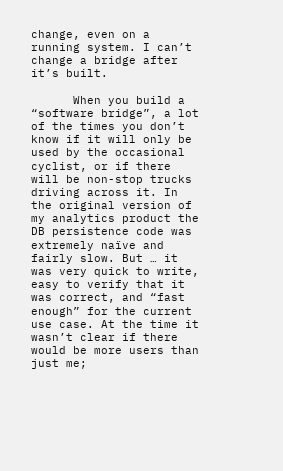change, even on a running system. I can’t change a bridge after it’s built.

      When you build a “software bridge”, a lot of the times you don’t know if it will only be used by the occasional cyclist, or if there will be non-stop trucks driving across it. In the original version of my analytics product the DB persistence code was extremely naïve and fairly slow. But … it was very quick to write, easy to verify that it was correct, and “fast enough” for the current use case. At the time it wasn’t clear if there would be more users than just me;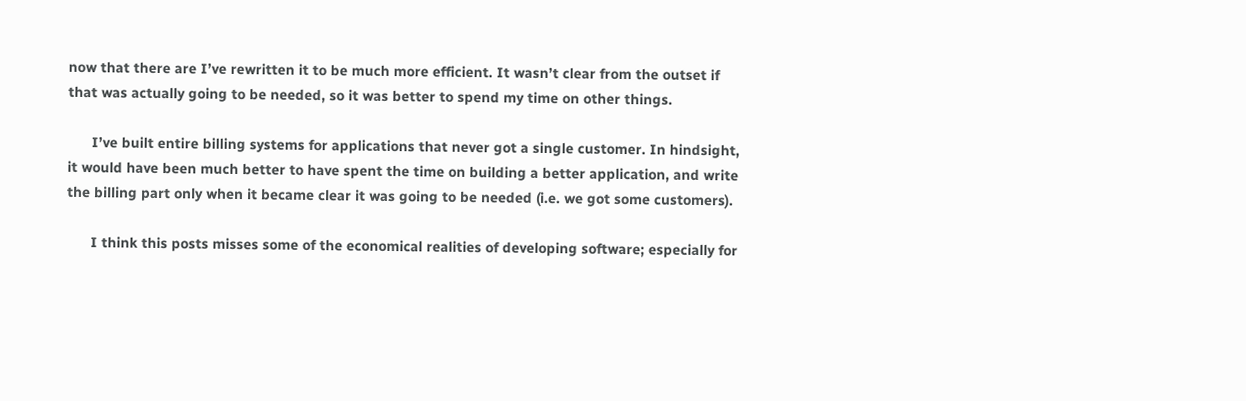now that there are I’ve rewritten it to be much more efficient. It wasn’t clear from the outset if that was actually going to be needed, so it was better to spend my time on other things.

      I’ve built entire billing systems for applications that never got a single customer. In hindsight, it would have been much better to have spent the time on building a better application, and write the billing part only when it became clear it was going to be needed (i.e. we got some customers).

      I think this posts misses some of the economical realities of developing software; especially for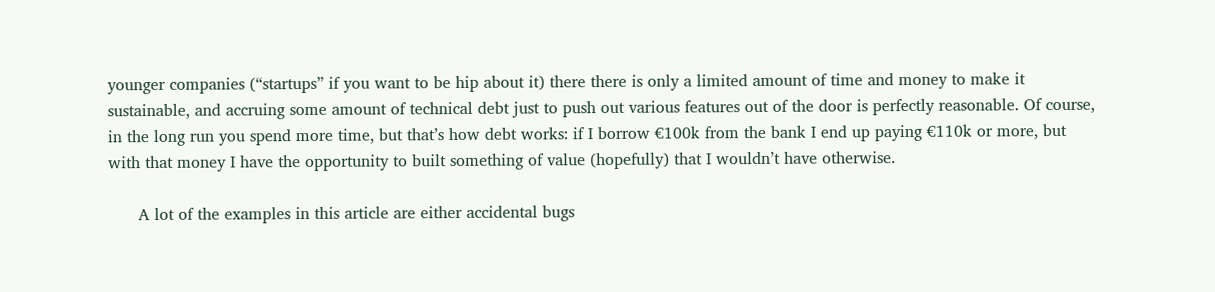younger companies (“startups” if you want to be hip about it) there there is only a limited amount of time and money to make it sustainable, and accruing some amount of technical debt just to push out various features out of the door is perfectly reasonable. Of course, in the long run you spend more time, but that’s how debt works: if I borrow €100k from the bank I end up paying €110k or more, but with that money I have the opportunity to built something of value (hopefully) that I wouldn’t have otherwise.

      A lot of the examples in this article are either accidental bugs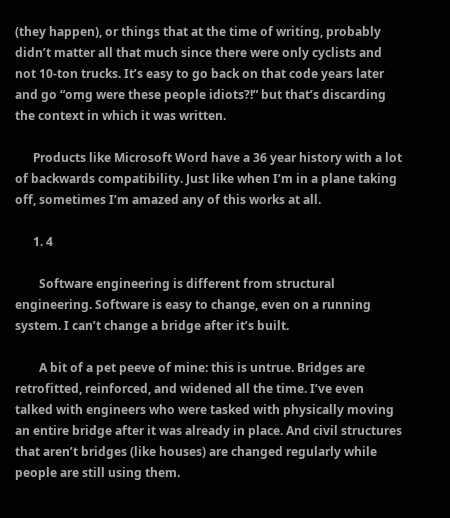(they happen), or things that at the time of writing, probably didn’t matter all that much since there were only cyclists and not 10-ton trucks. It’s easy to go back on that code years later and go “omg were these people idiots?!” but that’s discarding the context in which it was written.

      Products like Microsoft Word have a 36 year history with a lot of backwards compatibility. Just like when I’m in a plane taking off, sometimes I’m amazed any of this works at all.

      1. 4

        Software engineering is different from structural engineering. Software is easy to change, even on a running system. I can’t change a bridge after it’s built.

        A bit of a pet peeve of mine: this is untrue. Bridges are retrofitted, reinforced, and widened all the time. I’ve even talked with engineers who were tasked with physically moving an entire bridge after it was already in place. And civil structures that aren’t bridges (like houses) are changed regularly while people are still using them.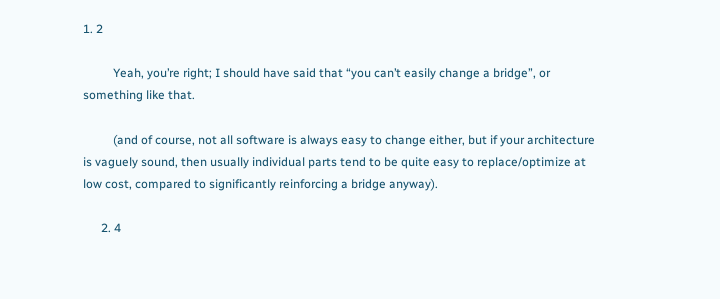1. 2

          Yeah, you’re right; I should have said that “you can’t easily change a bridge”, or something like that.

          (and of course, not all software is always easy to change either, but if your architecture is vaguely sound, then usually individual parts tend to be quite easy to replace/optimize at low cost, compared to significantly reinforcing a bridge anyway).

      2. 4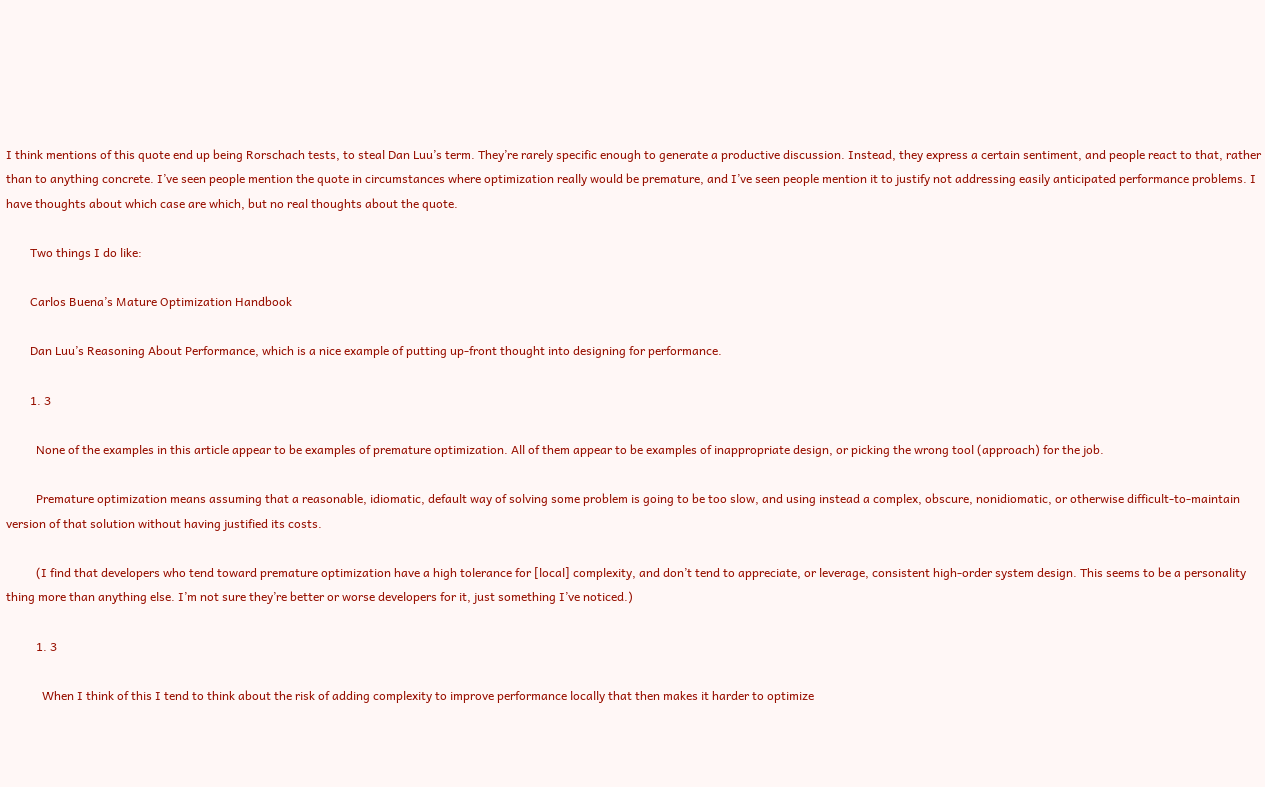I think mentions of this quote end up being Rorschach tests, to steal Dan Luu’s term. They’re rarely specific enough to generate a productive discussion. Instead, they express a certain sentiment, and people react to that, rather than to anything concrete. I’ve seen people mention the quote in circumstances where optimization really would be premature, and I’ve seen people mention it to justify not addressing easily anticipated performance problems. I have thoughts about which case are which, but no real thoughts about the quote.

        Two things I do like:

        Carlos Buena’s Mature Optimization Handbook

        Dan Luu’s Reasoning About Performance, which is a nice example of putting up-front thought into designing for performance.

        1. 3

          None of the examples in this article appear to be examples of premature optimization. All of them appear to be examples of inappropriate design, or picking the wrong tool (approach) for the job.

          Premature optimization means assuming that a reasonable, idiomatic, default way of solving some problem is going to be too slow, and using instead a complex, obscure, nonidiomatic, or otherwise difficult-to-maintain version of that solution without having justified its costs.

          (I find that developers who tend toward premature optimization have a high tolerance for [local] complexity, and don’t tend to appreciate, or leverage, consistent high-order system design. This seems to be a personality thing more than anything else. I’m not sure they’re better or worse developers for it, just something I’ve noticed.)

          1. 3

            When I think of this I tend to think about the risk of adding complexity to improve performance locally that then makes it harder to optimize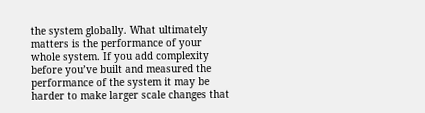the system globally. What ultimately matters is the performance of your whole system. If you add complexity before you’ve built and measured the performance of the system it may be harder to make larger scale changes that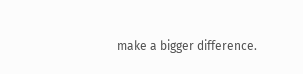make a bigger difference.